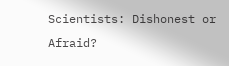Scientists: Dishonest or Afraid?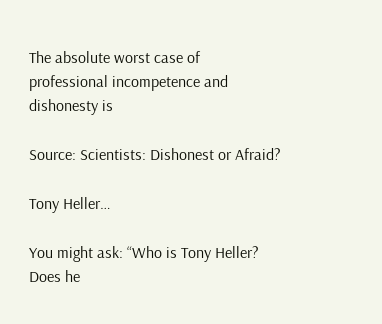The absolute worst case of professional incompetence and dishonesty is

Source: Scientists: Dishonest or Afraid?

Tony Heller…

You might ask: “Who is Tony Heller? Does he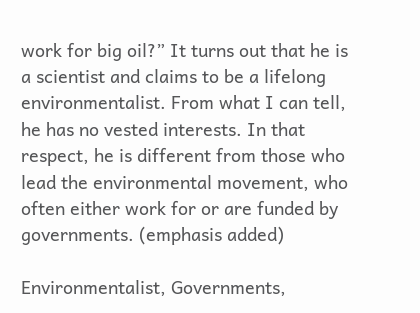work for big oil?” It turns out that he is a scientist and claims to be a lifelong environmentalist. From what I can tell, he has no vested interests. In that respect, he is different from those who lead the environmental movement, who often either work for or are funded by governments. (emphasis added)

Environmentalist, Governments,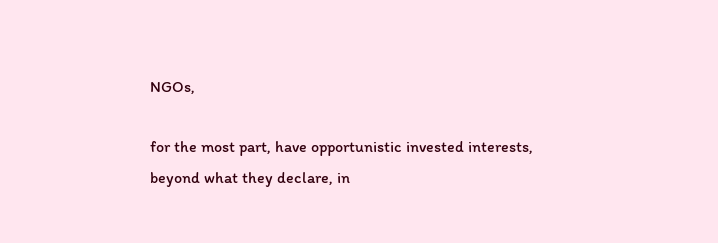NGOs,

for the most part, have opportunistic invested interests, beyond what they declare, in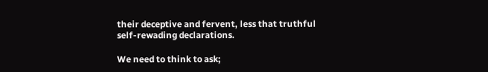their deceptive and fervent, less that truthful self-rewading declarations.

We need to think to ask;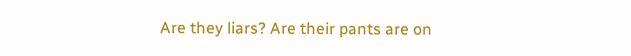Are they liars? Are their pants are on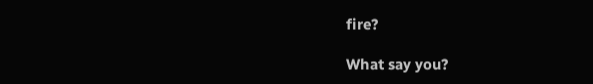fire?

What say you?